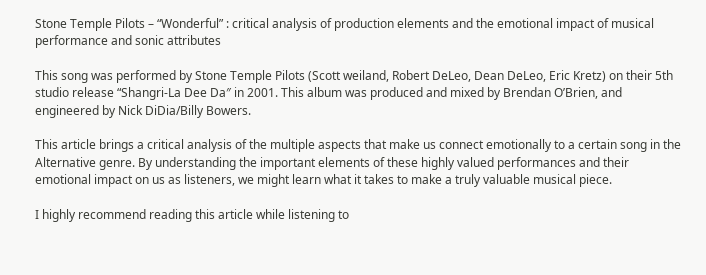Stone Temple Pilots – “Wonderful” : critical analysis of production elements and the emotional impact of musical performance and sonic attributes

This song was performed by Stone Temple Pilots (Scott weiland, Robert DeLeo, Dean DeLeo, Eric Kretz) on their 5th studio release “Shangri-La Dee Da″ in 2001. This album was produced and mixed by Brendan O’Brien, and engineered by Nick DiDia/Billy Bowers.

This article brings a critical analysis of the multiple aspects that make us connect emotionally to a certain song in the Alternative genre. By understanding the important elements of these highly valued performances and their emotional impact on us as listeners, we might learn what it takes to make a truly valuable musical piece.

I highly recommend reading this article while listening to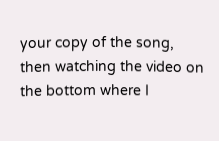your copy of the song, then watching the video on the bottom where I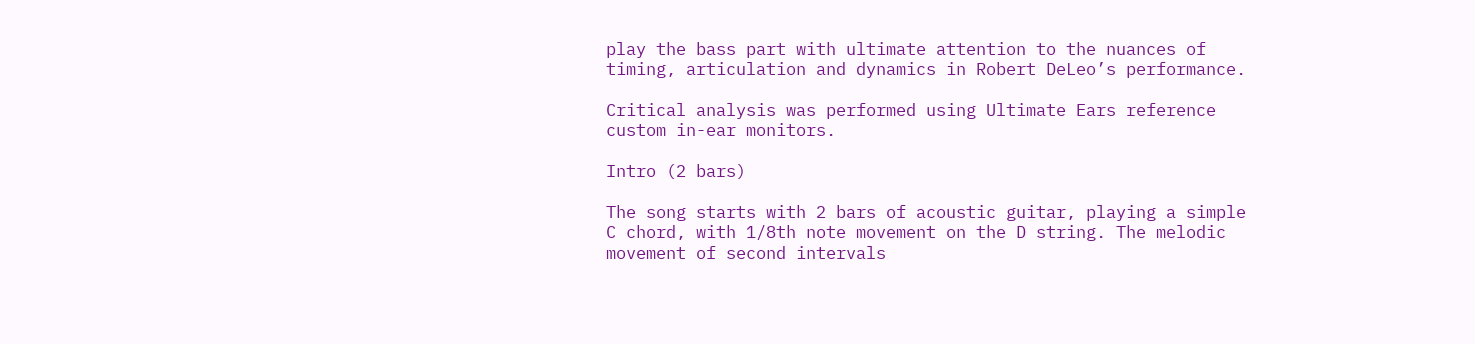play the bass part with ultimate attention to the nuances of timing, articulation and dynamics in Robert DeLeo’s performance.

Critical analysis was performed using Ultimate Ears reference custom in-ear monitors.

Intro (2 bars)

The song starts with 2 bars of acoustic guitar, playing a simple C chord, with 1/8th note movement on the D string. The melodic movement of second intervals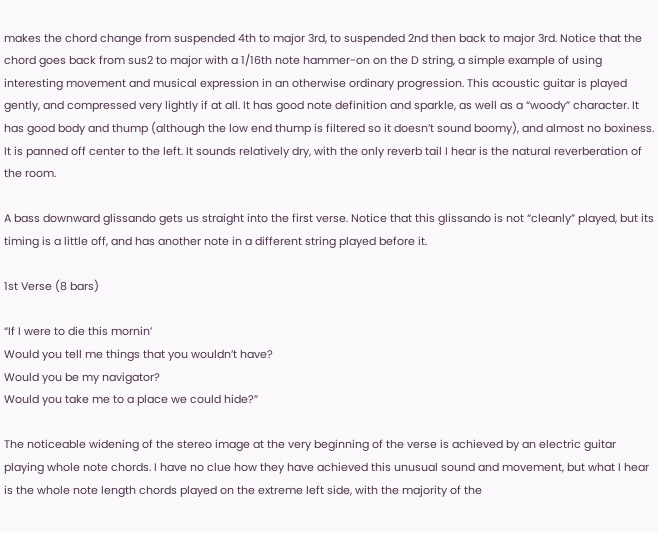makes the chord change from suspended 4th to major 3rd, to suspended 2nd then back to major 3rd. Notice that the chord goes back from sus2 to major with a 1/16th note hammer-on on the D string, a simple example of using interesting movement and musical expression in an otherwise ordinary progression. This acoustic guitar is played gently, and compressed very lightly if at all. It has good note definition and sparkle, as well as a “woody” character. It has good body and thump (although the low end thump is filtered so it doesn’t sound boomy), and almost no boxiness. It is panned off center to the left. It sounds relatively dry, with the only reverb tail I hear is the natural reverberation of the room.

A bass downward glissando gets us straight into the first verse. Notice that this glissando is not “cleanly” played, but its timing is a little off, and has another note in a different string played before it.

1st Verse (8 bars)

“If I were to die this mornin’
Would you tell me things that you wouldn’t have?
Would you be my navigator?
Would you take me to a place we could hide?”

The noticeable widening of the stereo image at the very beginning of the verse is achieved by an electric guitar playing whole note chords. I have no clue how they have achieved this unusual sound and movement, but what I hear is the whole note length chords played on the extreme left side, with the majority of the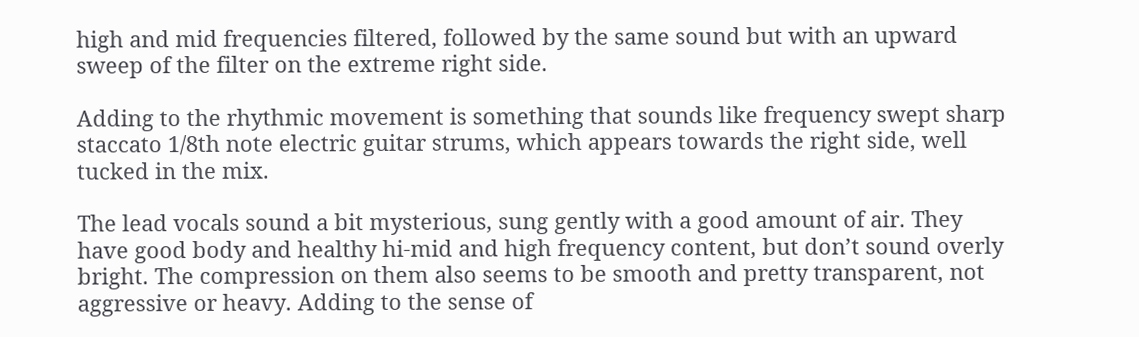high and mid frequencies filtered, followed by the same sound but with an upward sweep of the filter on the extreme right side.

Adding to the rhythmic movement is something that sounds like frequency swept sharp staccato 1/8th note electric guitar strums, which appears towards the right side, well tucked in the mix.

The lead vocals sound a bit mysterious, sung gently with a good amount of air. They have good body and healthy hi-mid and high frequency content, but don’t sound overly bright. The compression on them also seems to be smooth and pretty transparent, not aggressive or heavy. Adding to the sense of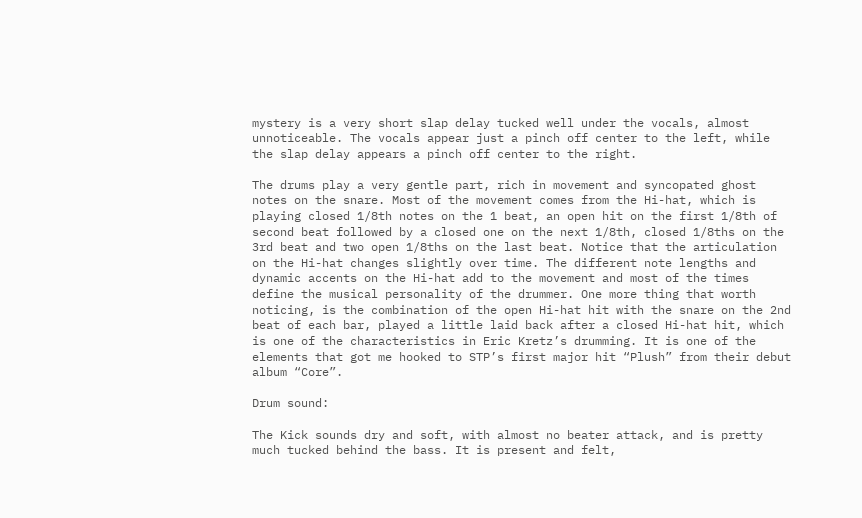mystery is a very short slap delay tucked well under the vocals, almost unnoticeable. The vocals appear just a pinch off center to the left, while the slap delay appears a pinch off center to the right.

The drums play a very gentle part, rich in movement and syncopated ghost notes on the snare. Most of the movement comes from the Hi-hat, which is playing closed 1/8th notes on the 1 beat, an open hit on the first 1/8th of second beat followed by a closed one on the next 1/8th, closed 1/8ths on the 3rd beat and two open 1/8ths on the last beat. Notice that the articulation on the Hi-hat changes slightly over time. The different note lengths and dynamic accents on the Hi-hat add to the movement and most of the times define the musical personality of the drummer. One more thing that worth noticing, is the combination of the open Hi-hat hit with the snare on the 2nd beat of each bar, played a little laid back after a closed Hi-hat hit, which is one of the characteristics in Eric Kretz’s drumming. It is one of the elements that got me hooked to STP’s first major hit “Plush” from their debut album “Core”.

Drum sound:

The Kick sounds dry and soft, with almost no beater attack, and is pretty much tucked behind the bass. It is present and felt,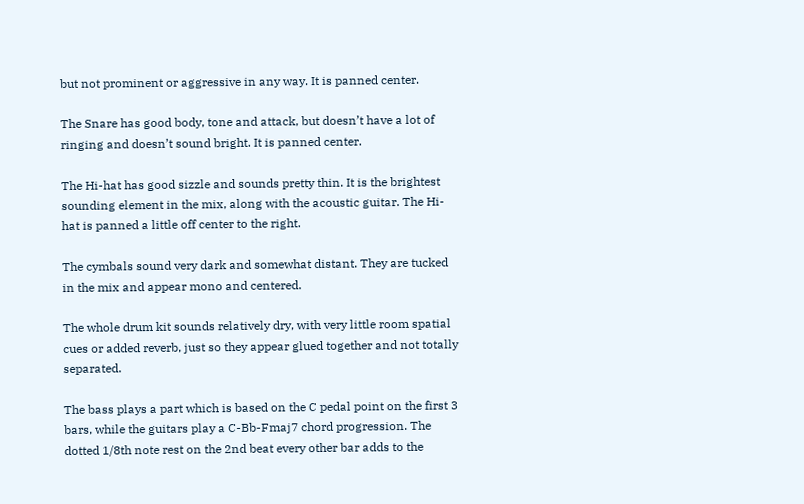but not prominent or aggressive in any way. It is panned center.

The Snare has good body, tone and attack, but doesn’t have a lot of ringing and doesn’t sound bright. It is panned center.

The Hi-hat has good sizzle and sounds pretty thin. It is the brightest sounding element in the mix, along with the acoustic guitar. The Hi-hat is panned a little off center to the right.

The cymbals sound very dark and somewhat distant. They are tucked in the mix and appear mono and centered.

The whole drum kit sounds relatively dry, with very little room spatial cues or added reverb, just so they appear glued together and not totally separated.

The bass plays a part which is based on the C pedal point on the first 3 bars, while the guitars play a C-Bb-Fmaj7 chord progression. The dotted 1/8th note rest on the 2nd beat every other bar adds to the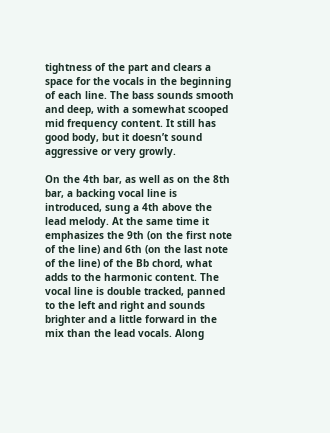tightness of the part and clears a space for the vocals in the beginning of each line. The bass sounds smooth and deep, with a somewhat scooped mid frequency content. It still has good body, but it doesn’t sound aggressive or very growly.

On the 4th bar, as well as on the 8th bar, a backing vocal line is introduced, sung a 4th above the lead melody. At the same time it emphasizes the 9th (on the first note of the line) and 6th (on the last note of the line) of the Bb chord, what adds to the harmonic content. The vocal line is double tracked, panned to the left and right and sounds brighter and a little forward in the mix than the lead vocals. Along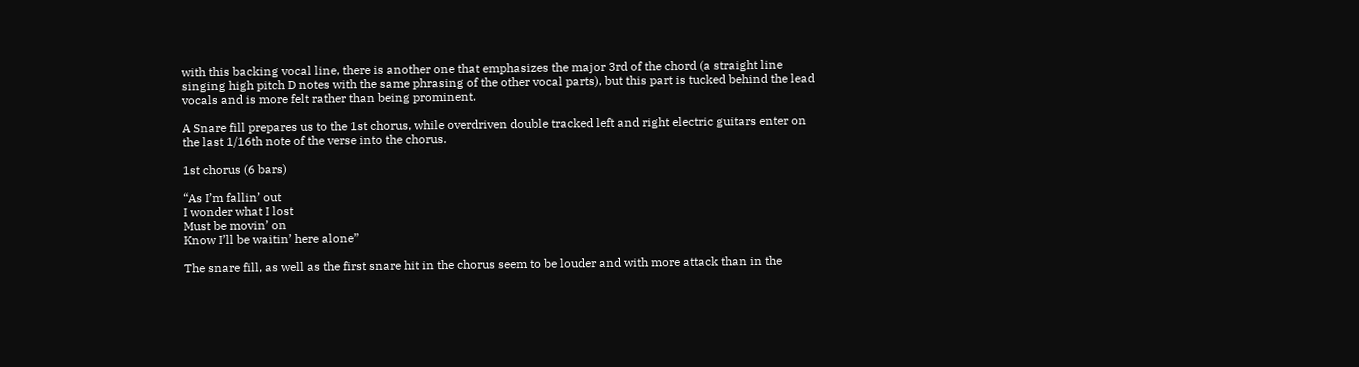with this backing vocal line, there is another one that emphasizes the major 3rd of the chord (a straight line singing high pitch D notes with the same phrasing of the other vocal parts), but this part is tucked behind the lead vocals and is more felt rather than being prominent.

A Snare fill prepares us to the 1st chorus, while overdriven double tracked left and right electric guitars enter on the last 1/16th note of the verse into the chorus.

1st chorus (6 bars)

“As I’m fallin’ out
I wonder what I lost
Must be movin’ on
Know I’ll be waitin’ here alone”

The snare fill, as well as the first snare hit in the chorus seem to be louder and with more attack than in the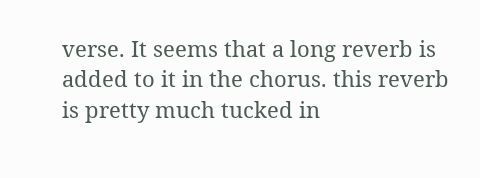verse. It seems that a long reverb is added to it in the chorus. this reverb is pretty much tucked in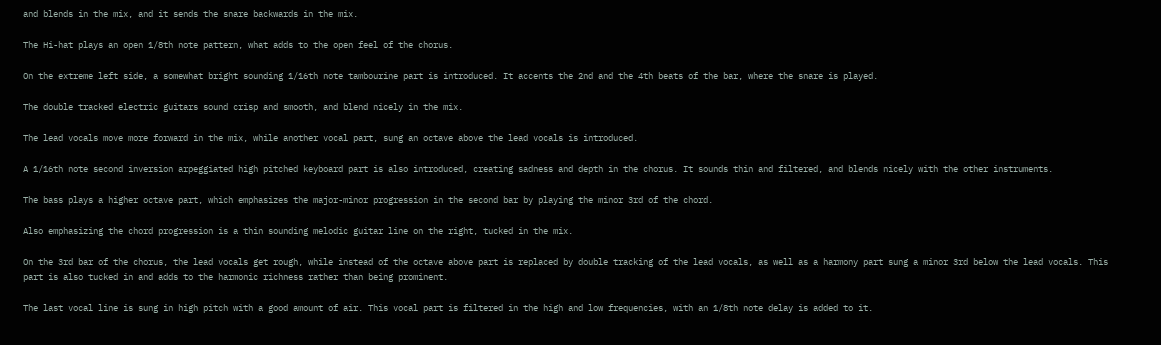and blends in the mix, and it sends the snare backwards in the mix.

The Hi-hat plays an open 1/8th note pattern, what adds to the open feel of the chorus.

On the extreme left side, a somewhat bright sounding 1/16th note tambourine part is introduced. It accents the 2nd and the 4th beats of the bar, where the snare is played.

The double tracked electric guitars sound crisp and smooth, and blend nicely in the mix.

The lead vocals move more forward in the mix, while another vocal part, sung an octave above the lead vocals is introduced.

A 1/16th note second inversion arpeggiated high pitched keyboard part is also introduced, creating sadness and depth in the chorus. It sounds thin and filtered, and blends nicely with the other instruments.

The bass plays a higher octave part, which emphasizes the major-minor progression in the second bar by playing the minor 3rd of the chord.

Also emphasizing the chord progression is a thin sounding melodic guitar line on the right, tucked in the mix.

On the 3rd bar of the chorus, the lead vocals get rough, while instead of the octave above part is replaced by double tracking of the lead vocals, as well as a harmony part sung a minor 3rd below the lead vocals. This part is also tucked in and adds to the harmonic richness rather than being prominent.

The last vocal line is sung in high pitch with a good amount of air. This vocal part is filtered in the high and low frequencies, with an 1/8th note delay is added to it.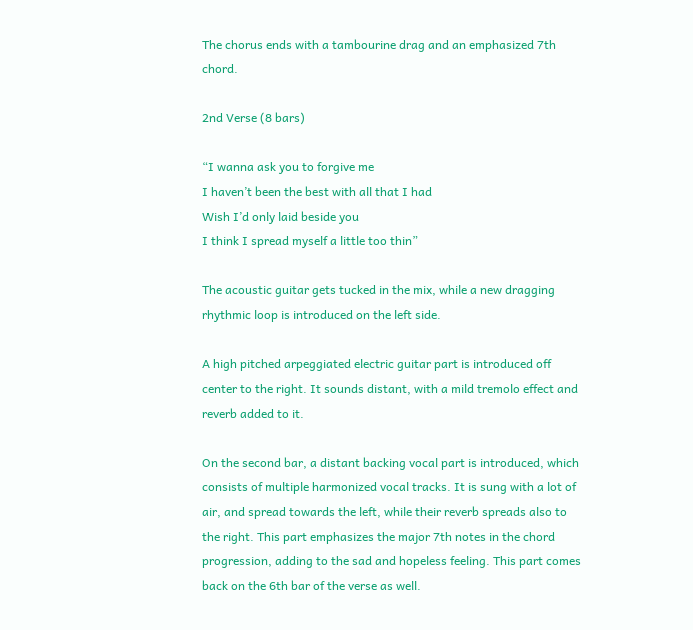The chorus ends with a tambourine drag and an emphasized 7th chord.

2nd Verse (8 bars)

“I wanna ask you to forgive me
I haven’t been the best with all that I had
Wish I’d only laid beside you
I think I spread myself a little too thin”

The acoustic guitar gets tucked in the mix, while a new dragging rhythmic loop is introduced on the left side.

A high pitched arpeggiated electric guitar part is introduced off center to the right. It sounds distant, with a mild tremolo effect and reverb added to it.

On the second bar, a distant backing vocal part is introduced, which consists of multiple harmonized vocal tracks. It is sung with a lot of air, and spread towards the left, while their reverb spreads also to the right. This part emphasizes the major 7th notes in the chord progression, adding to the sad and hopeless feeling. This part comes back on the 6th bar of the verse as well.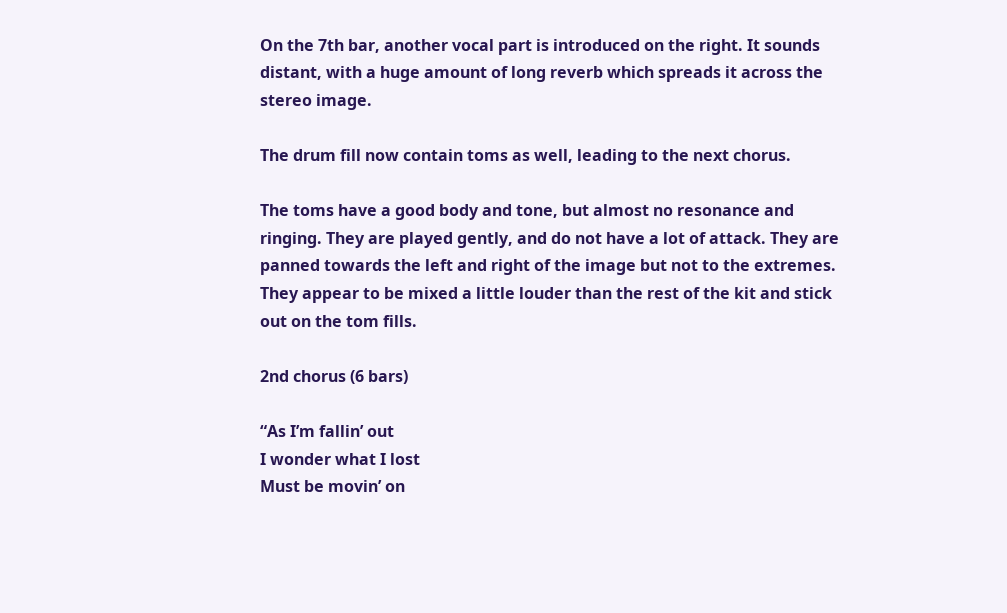On the 7th bar, another vocal part is introduced on the right. It sounds distant, with a huge amount of long reverb which spreads it across the stereo image.

The drum fill now contain toms as well, leading to the next chorus.

The toms have a good body and tone, but almost no resonance and ringing. They are played gently, and do not have a lot of attack. They are panned towards the left and right of the image but not to the extremes. They appear to be mixed a little louder than the rest of the kit and stick out on the tom fills.

2nd chorus (6 bars)

“As I’m fallin’ out
I wonder what I lost
Must be movin’ on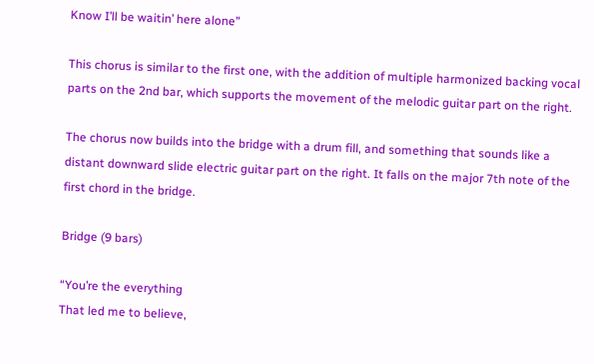Know I’ll be waitin’ here alone”

This chorus is similar to the first one, with the addition of multiple harmonized backing vocal parts on the 2nd bar, which supports the movement of the melodic guitar part on the right.

The chorus now builds into the bridge with a drum fill, and something that sounds like a distant downward slide electric guitar part on the right. It falls on the major 7th note of the first chord in the bridge.

Bridge (9 bars)

“You’re the everything
That led me to believe,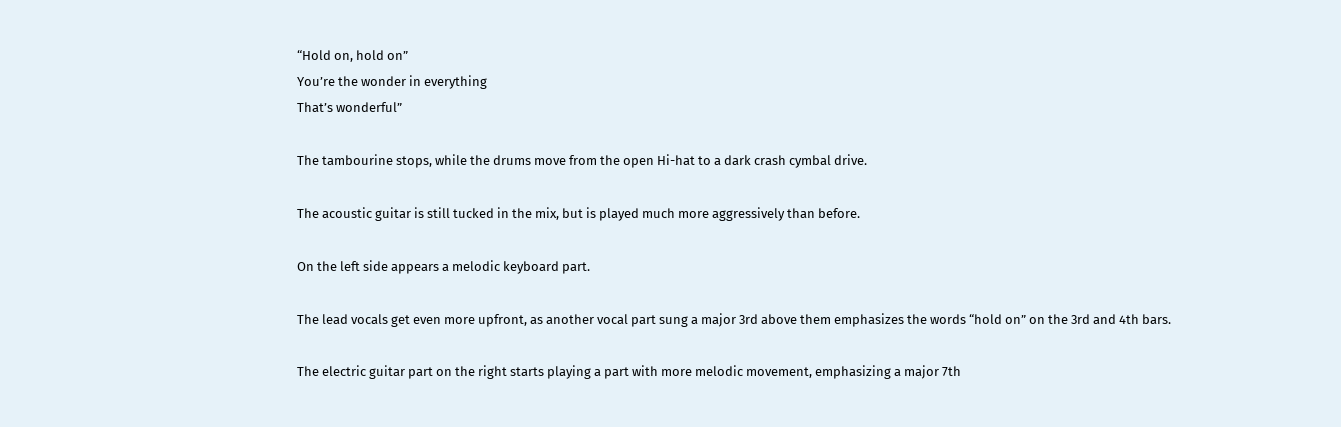“Hold on, hold on”
You’re the wonder in everything
That’s wonderful”

The tambourine stops, while the drums move from the open Hi-hat to a dark crash cymbal drive.

The acoustic guitar is still tucked in the mix, but is played much more aggressively than before.

On the left side appears a melodic keyboard part.

The lead vocals get even more upfront, as another vocal part sung a major 3rd above them emphasizes the words “hold on” on the 3rd and 4th bars.

The electric guitar part on the right starts playing a part with more melodic movement, emphasizing a major 7th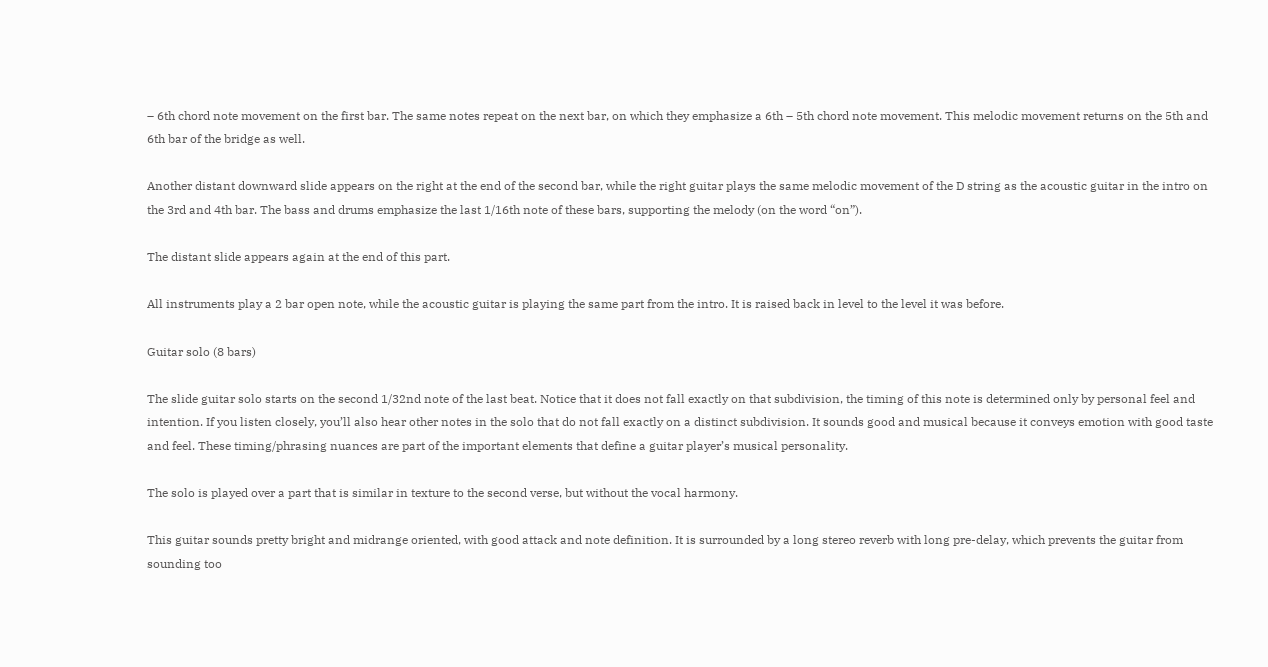– 6th chord note movement on the first bar. The same notes repeat on the next bar, on which they emphasize a 6th – 5th chord note movement. This melodic movement returns on the 5th and 6th bar of the bridge as well.

Another distant downward slide appears on the right at the end of the second bar, while the right guitar plays the same melodic movement of the D string as the acoustic guitar in the intro on the 3rd and 4th bar. The bass and drums emphasize the last 1/16th note of these bars, supporting the melody (on the word “on”).

The distant slide appears again at the end of this part.

All instruments play a 2 bar open note, while the acoustic guitar is playing the same part from the intro. It is raised back in level to the level it was before.

Guitar solo (8 bars)

The slide guitar solo starts on the second 1/32nd note of the last beat. Notice that it does not fall exactly on that subdivision, the timing of this note is determined only by personal feel and intention. If you listen closely, you’ll also hear other notes in the solo that do not fall exactly on a distinct subdivision. It sounds good and musical because it conveys emotion with good taste and feel. These timing/phrasing nuances are part of the important elements that define a guitar player’s musical personality.

The solo is played over a part that is similar in texture to the second verse, but without the vocal harmony.

This guitar sounds pretty bright and midrange oriented, with good attack and note definition. It is surrounded by a long stereo reverb with long pre-delay, which prevents the guitar from sounding too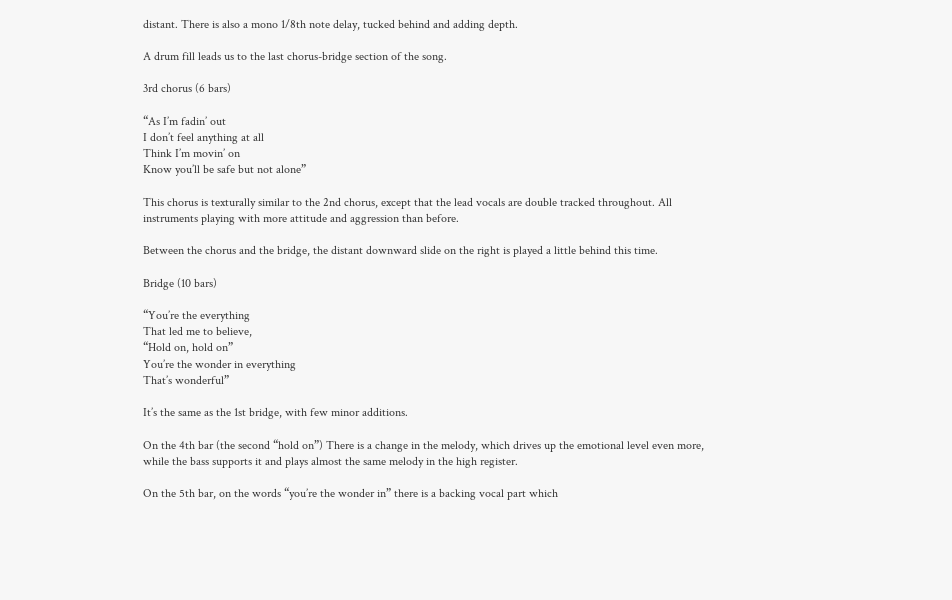distant. There is also a mono 1/8th note delay, tucked behind and adding depth.

A drum fill leads us to the last chorus-bridge section of the song.

3rd chorus (6 bars)

“As I’m fadin’ out
I don’t feel anything at all
Think I’m movin’ on
Know you’ll be safe but not alone”

This chorus is texturally similar to the 2nd chorus, except that the lead vocals are double tracked throughout. All instruments playing with more attitude and aggression than before.

Between the chorus and the bridge, the distant downward slide on the right is played a little behind this time.

Bridge (10 bars)

“You’re the everything
That led me to believe,
“Hold on, hold on”
You’re the wonder in everything
That’s wonderful”

It’s the same as the 1st bridge, with few minor additions.

On the 4th bar (the second “hold on”) There is a change in the melody, which drives up the emotional level even more, while the bass supports it and plays almost the same melody in the high register.

On the 5th bar, on the words “you’re the wonder in” there is a backing vocal part which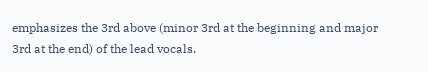emphasizes the 3rd above (minor 3rd at the beginning and major 3rd at the end) of the lead vocals.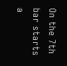On the 7th bar starts a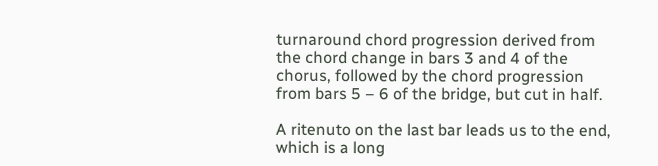turnaround chord progression derived from the chord change in bars 3 and 4 of the chorus, followed by the chord progression from bars 5 – 6 of the bridge, but cut in half.

A ritenuto on the last bar leads us to the end, which is a long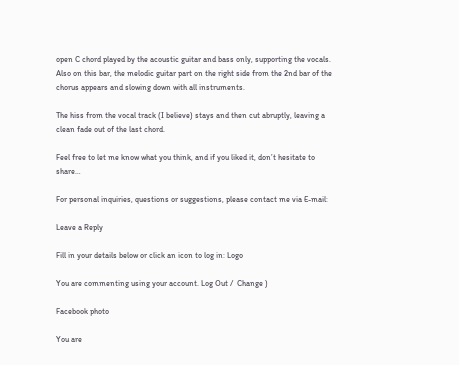open C chord played by the acoustic guitar and bass only, supporting the vocals. Also on this bar, the melodic guitar part on the right side from the 2nd bar of the chorus appears and slowing down with all instruments.

The hiss from the vocal track (I believe) stays and then cut abruptly, leaving a clean fade out of the last chord.

Feel free to let me know what you think, and if you liked it, don’t hesitate to share…

For personal inquiries, questions or suggestions, please contact me via E-mail:

Leave a Reply

Fill in your details below or click an icon to log in: Logo

You are commenting using your account. Log Out /  Change )

Facebook photo

You are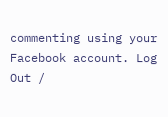commenting using your Facebook account. Log Out /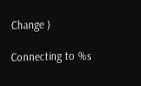Change )

Connecting to %s